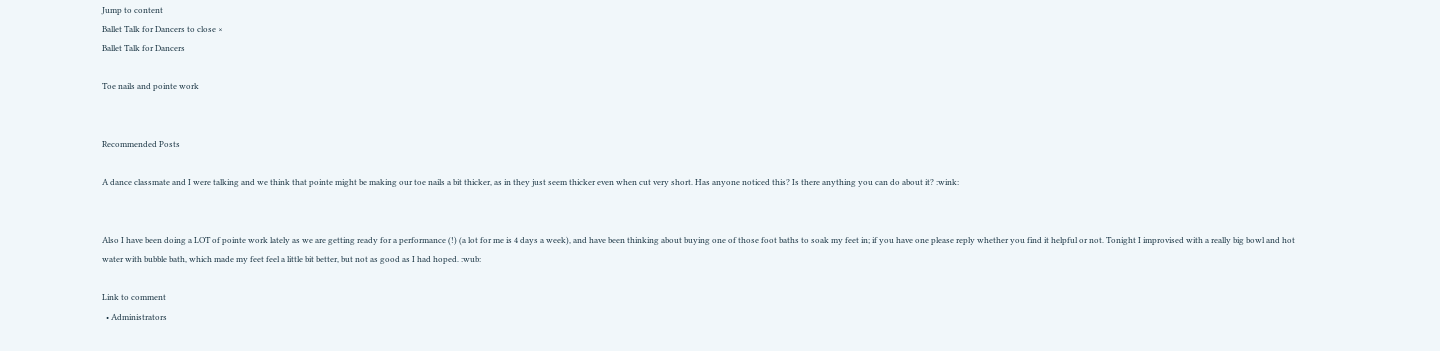Jump to content
Ballet Talk for Dancers to close ×
Ballet Talk for Dancers

Toe nails and pointe work


Recommended Posts

A dance classmate and I were talking and we think that pointe might be making our toe nails a bit thicker, as in they just seem thicker even when cut very short. Has anyone noticed this? Is there anything you can do about it? :wink:


Also I have been doing a LOT of pointe work lately as we are getting ready for a performance (!) (a lot for me is 4 days a week), and have been thinking about buying one of those foot baths to soak my feet in; if you have one please reply whether you find it helpful or not. Tonight I improvised with a really big bowl and hot water with bubble bath, which made my feet feel a little bit better, but not as good as I had hoped. :wub:

Link to comment
  • Administrators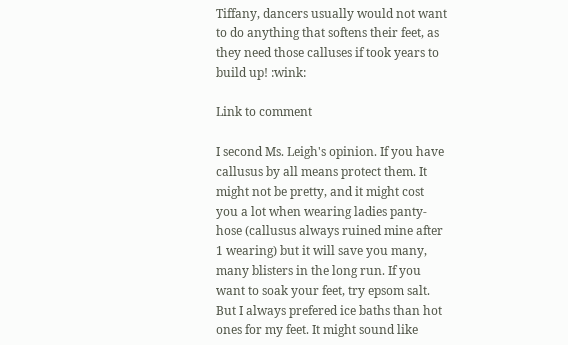Tiffany, dancers usually would not want to do anything that softens their feet, as they need those calluses if took years to build up! :wink:

Link to comment

I second Ms. Leigh's opinion. If you have callusus by all means protect them. It might not be pretty, and it might cost you a lot when wearing ladies panty-hose (callusus always ruined mine after 1 wearing) but it will save you many, many blisters in the long run. If you want to soak your feet, try epsom salt. But I always prefered ice baths than hot ones for my feet. It might sound like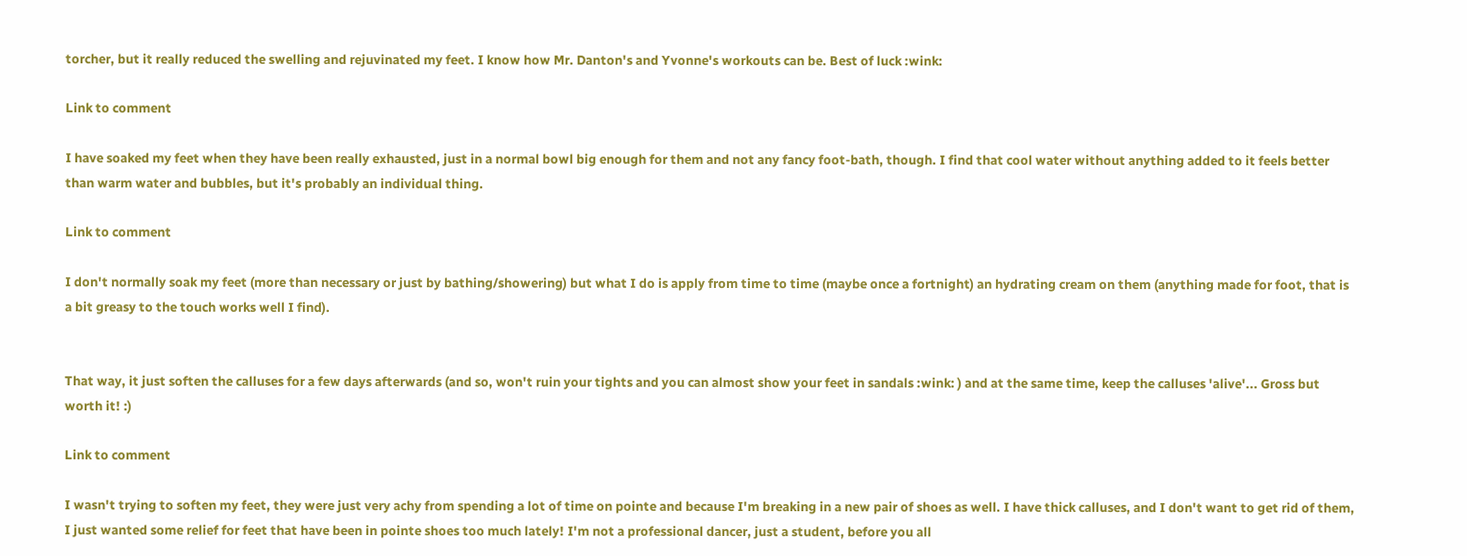torcher, but it really reduced the swelling and rejuvinated my feet. I know how Mr. Danton's and Yvonne's workouts can be. Best of luck :wink:

Link to comment

I have soaked my feet when they have been really exhausted, just in a normal bowl big enough for them and not any fancy foot-bath, though. I find that cool water without anything added to it feels better than warm water and bubbles, but it's probably an individual thing.

Link to comment

I don't normally soak my feet (more than necessary or just by bathing/showering) but what I do is apply from time to time (maybe once a fortnight) an hydrating cream on them (anything made for foot, that is a bit greasy to the touch works well I find).


That way, it just soften the calluses for a few days afterwards (and so, won't ruin your tights and you can almost show your feet in sandals :wink: ) and at the same time, keep the calluses 'alive'... Gross but worth it! :)

Link to comment

I wasn't trying to soften my feet, they were just very achy from spending a lot of time on pointe and because I'm breaking in a new pair of shoes as well. I have thick calluses, and I don't want to get rid of them, I just wanted some relief for feet that have been in pointe shoes too much lately! I'm not a professional dancer, just a student, before you all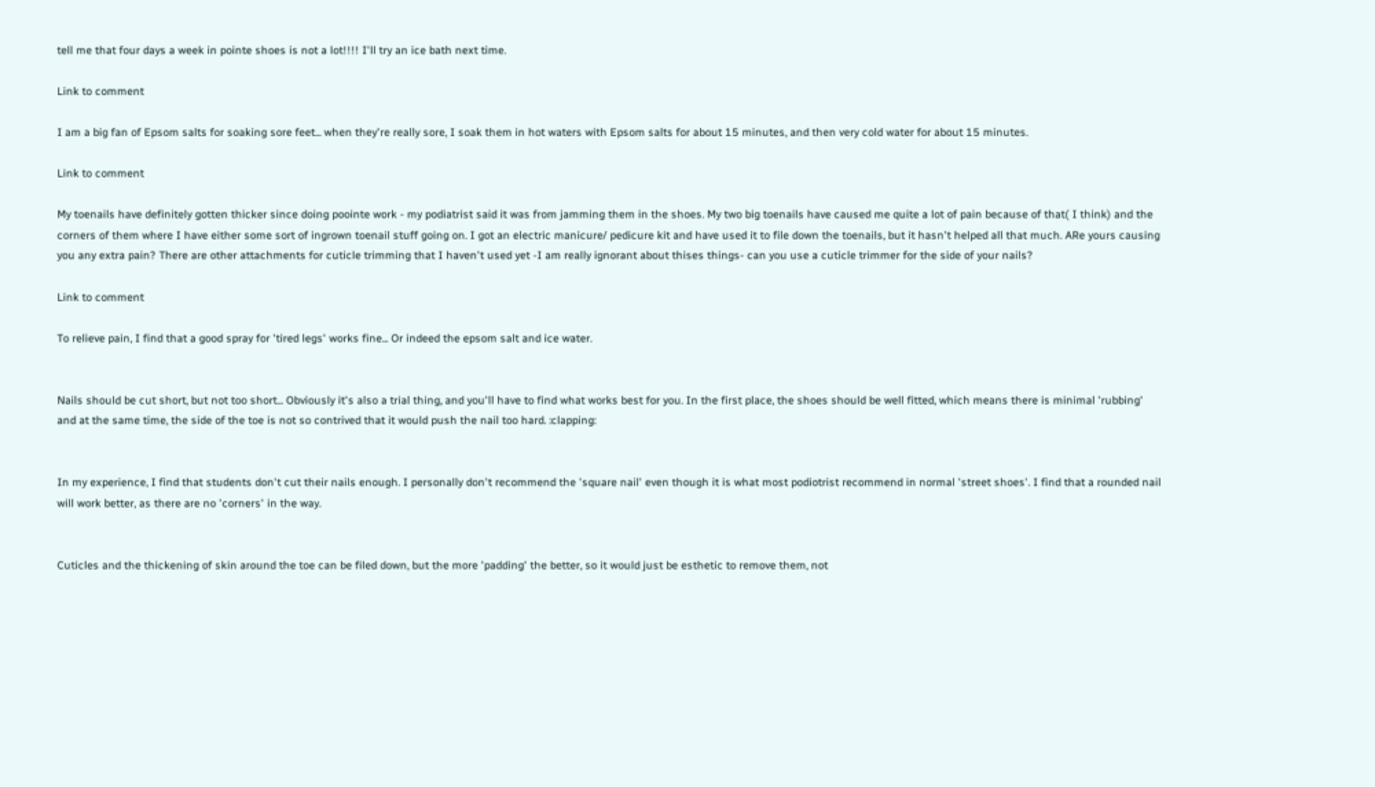tell me that four days a week in pointe shoes is not a lot!!!! I'll try an ice bath next time.

Link to comment

I am a big fan of Epsom salts for soaking sore feet... when they're really sore, I soak them in hot waters with Epsom salts for about 15 minutes, and then very cold water for about 15 minutes.

Link to comment

My toenails have definitely gotten thicker since doing poointe work - my podiatrist said it was from jamming them in the shoes. My two big toenails have caused me quite a lot of pain because of that( I think) and the corners of them where I have either some sort of ingrown toenail stuff going on. I got an electric manicure/ pedicure kit and have used it to file down the toenails, but it hasn't helped all that much. ARe yours causing you any extra pain? There are other attachments for cuticle trimming that I haven't used yet -I am really ignorant about thises things- can you use a cuticle trimmer for the side of your nails?

Link to comment

To relieve pain, I find that a good spray for 'tired legs' works fine... Or indeed the epsom salt and ice water.


Nails should be cut short, but not too short... Obviously it's also a trial thing, and you'll have to find what works best for you. In the first place, the shoes should be well fitted, which means there is minimal 'rubbing' and at the same time, the side of the toe is not so contrived that it would push the nail too hard. :clapping:


In my experience, I find that students don't cut their nails enough. I personally don't recommend the 'square nail' even though it is what most podiotrist recommend in normal 'street shoes'. I find that a rounded nail will work better, as there are no 'corners' in the way.


Cuticles and the thickening of skin around the toe can be filed down, but the more 'padding' the better, so it would just be esthetic to remove them, not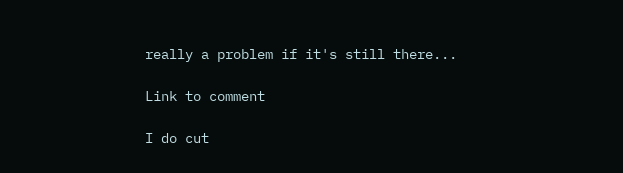really a problem if it's still there...

Link to comment

I do cut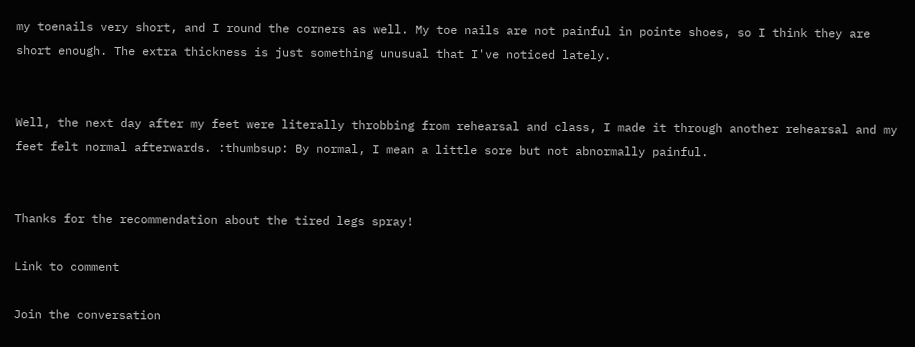my toenails very short, and I round the corners as well. My toe nails are not painful in pointe shoes, so I think they are short enough. The extra thickness is just something unusual that I've noticed lately.


Well, the next day after my feet were literally throbbing from rehearsal and class, I made it through another rehearsal and my feet felt normal afterwards. :thumbsup: By normal, I mean a little sore but not abnormally painful.


Thanks for the recommendation about the tired legs spray!

Link to comment

Join the conversation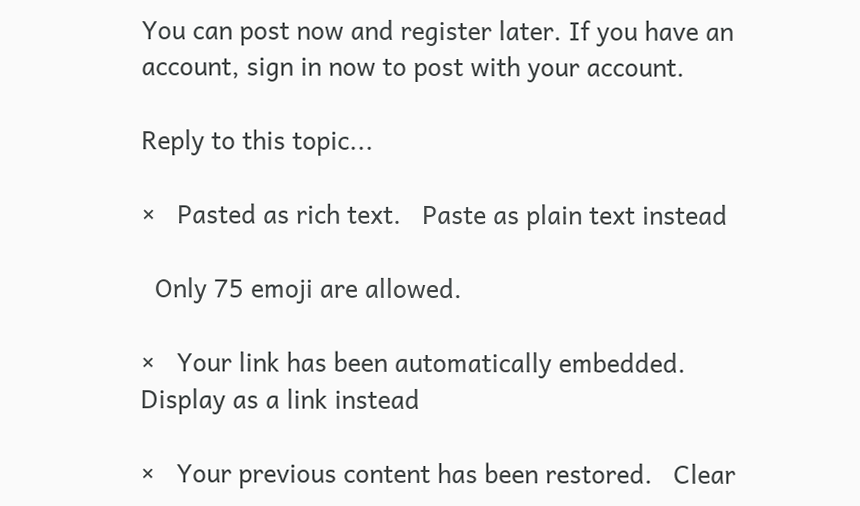You can post now and register later. If you have an account, sign in now to post with your account.

Reply to this topic...

×   Pasted as rich text.   Paste as plain text instead

  Only 75 emoji are allowed.

×   Your link has been automatically embedded.   Display as a link instead

×   Your previous content has been restored.   Clear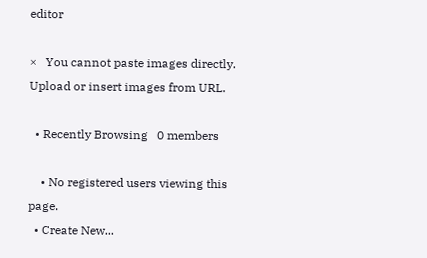editor

×   You cannot paste images directly. Upload or insert images from URL.

  • Recently Browsing   0 members

    • No registered users viewing this page.
  • Create New...